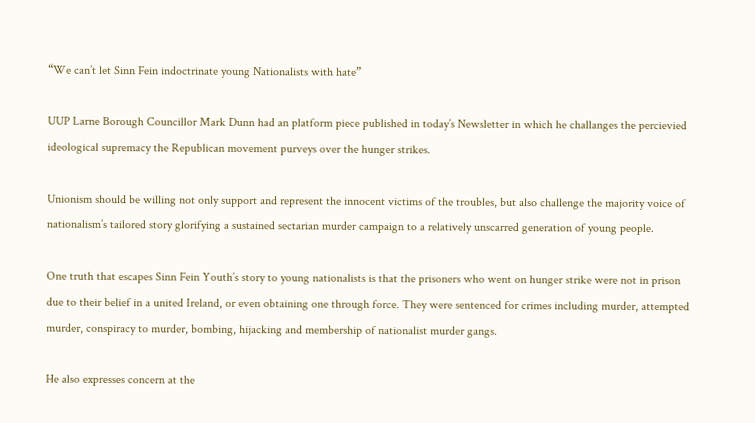“We can’t let Sinn Fein indoctrinate young Nationalists with hate”

UUP Larne Borough Councillor Mark Dunn had an platform piece published in today’s Newsletter in which he challanges the percievied ideological supremacy the Republican movement purveys over the hunger strikes.

Unionism should be willing not only support and represent the innocent victims of the troubles, but also challenge the majority voice of nationalism’s tailored story glorifying a sustained sectarian murder campaign to a relatively unscarred generation of young people.

One truth that escapes Sinn Fein Youth’s story to young nationalists is that the prisoners who went on hunger strike were not in prison due to their belief in a united Ireland, or even obtaining one through force. They were sentenced for crimes including murder, attempted murder, conspiracy to murder, bombing, hijacking and membership of nationalist murder gangs.

He also expresses concern at the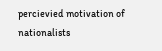percievied motivation of nationalists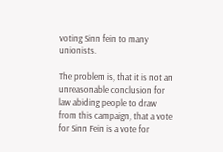voting Sinn fein to many unionists.

The problem is, that it is not an unreasonable conclusion for law abiding people to draw from this campaign, that a vote for Sinn Fein is a vote for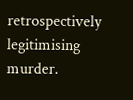retrospectively legitimising murder.